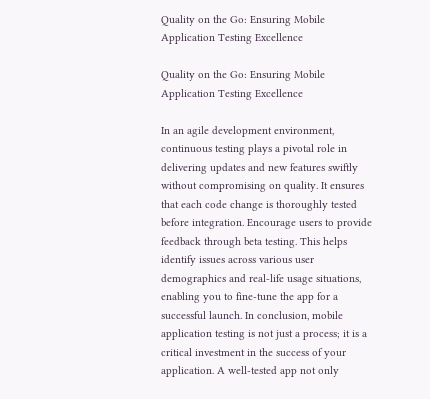Quality on the Go: Ensuring Mobile Application Testing Excellence

Quality on the Go: Ensuring Mobile Application Testing Excellence

In an agile development environment, continuous testing plays a pivotal role in delivering updates and new features swiftly without compromising on quality. It ensures that each code change is thoroughly tested before integration. Encourage users to provide feedback through beta testing. This helps identify issues across various user demographics and real-life usage situations, enabling you to fine-tune the app for a successful launch. In conclusion, mobile application testing is not just a process; it is a critical investment in the success of your application. A well-tested app not only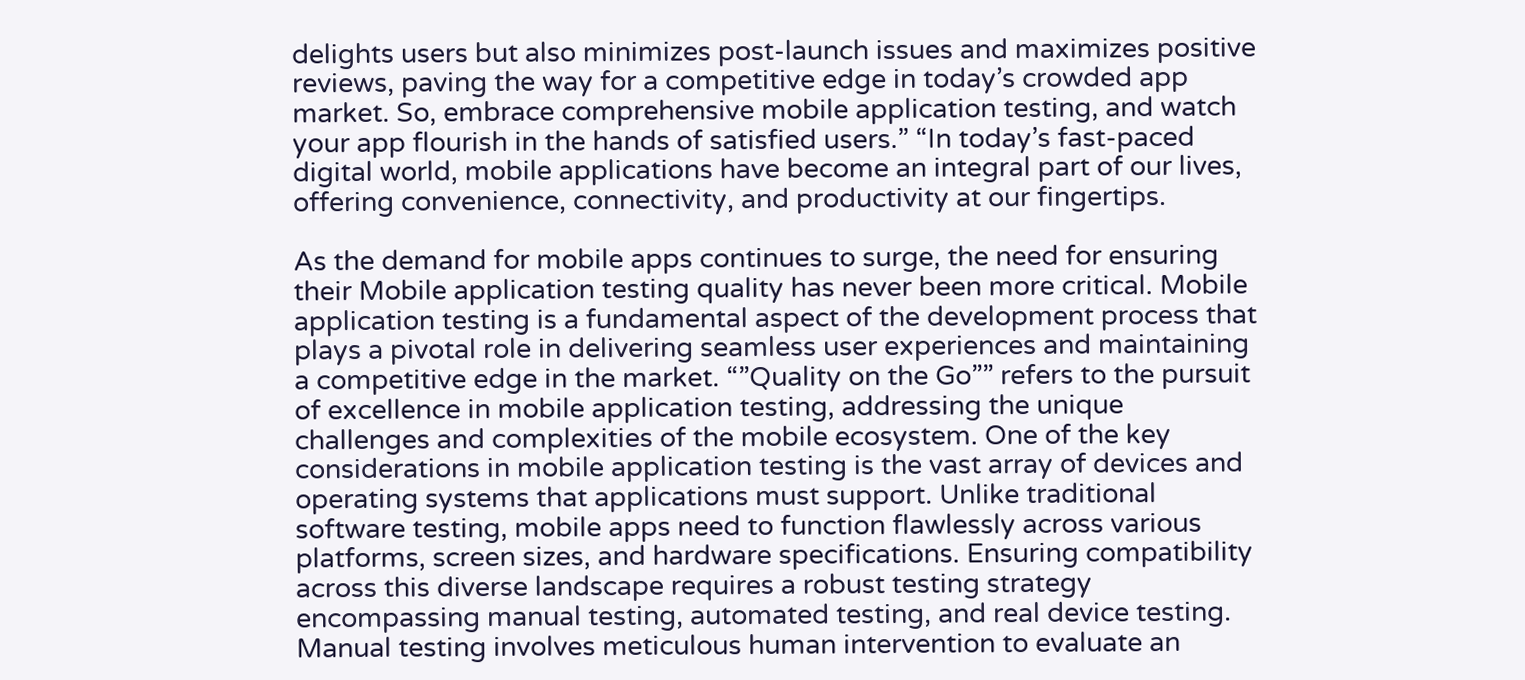delights users but also minimizes post-launch issues and maximizes positive reviews, paving the way for a competitive edge in today’s crowded app market. So, embrace comprehensive mobile application testing, and watch your app flourish in the hands of satisfied users.” “In today’s fast-paced digital world, mobile applications have become an integral part of our lives, offering convenience, connectivity, and productivity at our fingertips.

As the demand for mobile apps continues to surge, the need for ensuring their Mobile application testing quality has never been more critical. Mobile application testing is a fundamental aspect of the development process that plays a pivotal role in delivering seamless user experiences and maintaining a competitive edge in the market. “”Quality on the Go”” refers to the pursuit of excellence in mobile application testing, addressing the unique challenges and complexities of the mobile ecosystem. One of the key considerations in mobile application testing is the vast array of devices and operating systems that applications must support. Unlike traditional software testing, mobile apps need to function flawlessly across various platforms, screen sizes, and hardware specifications. Ensuring compatibility across this diverse landscape requires a robust testing strategy encompassing manual testing, automated testing, and real device testing. Manual testing involves meticulous human intervention to evaluate an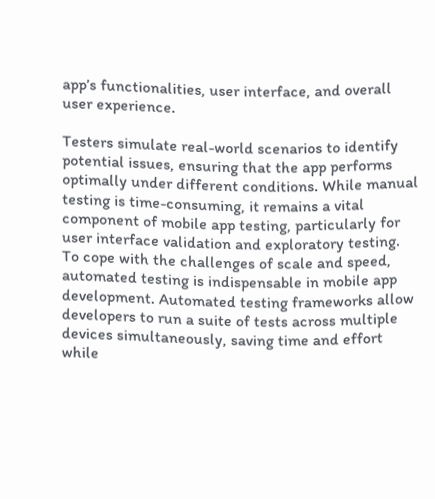app’s functionalities, user interface, and overall user experience.

Testers simulate real-world scenarios to identify potential issues, ensuring that the app performs optimally under different conditions. While manual testing is time-consuming, it remains a vital component of mobile app testing, particularly for user interface validation and exploratory testing. To cope with the challenges of scale and speed, automated testing is indispensable in mobile app development. Automated testing frameworks allow developers to run a suite of tests across multiple devices simultaneously, saving time and effort while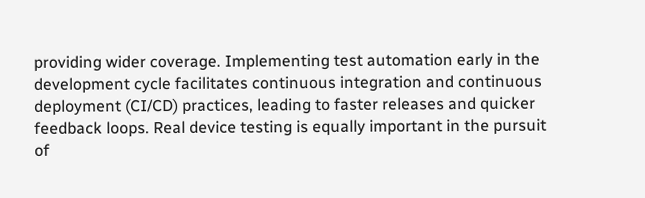providing wider coverage. Implementing test automation early in the development cycle facilitates continuous integration and continuous deployment (CI/CD) practices, leading to faster releases and quicker feedback loops. Real device testing is equally important in the pursuit of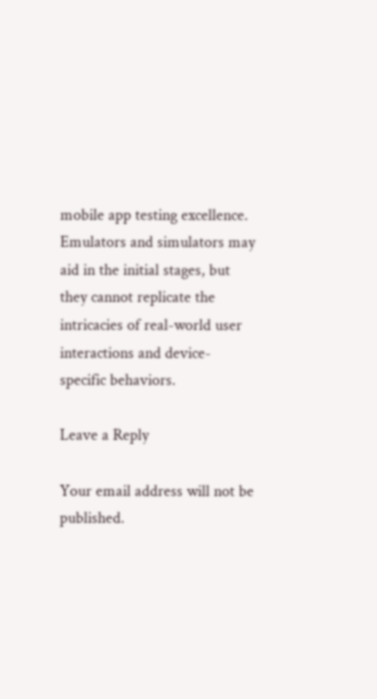mobile app testing excellence. Emulators and simulators may aid in the initial stages, but they cannot replicate the intricacies of real-world user interactions and device-specific behaviors.

Leave a Reply

Your email address will not be published.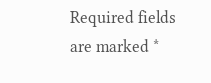Required fields are marked *